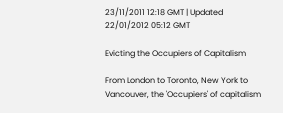23/11/2011 12:18 GMT | Updated 22/01/2012 05:12 GMT

Evicting the Occupiers of Capitalism

From London to Toronto, New York to Vancouver, the 'Occupiers' of capitalism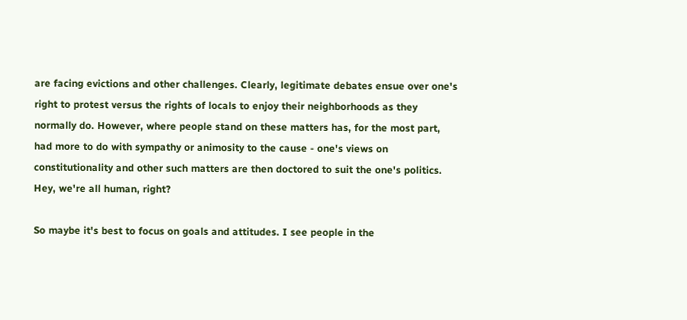are facing evictions and other challenges. Clearly, legitimate debates ensue over one's right to protest versus the rights of locals to enjoy their neighborhoods as they normally do. However, where people stand on these matters has, for the most part, had more to do with sympathy or animosity to the cause - one's views on constitutionality and other such matters are then doctored to suit the one's politics. Hey, we're all human, right?

So maybe it's best to focus on goals and attitudes. I see people in the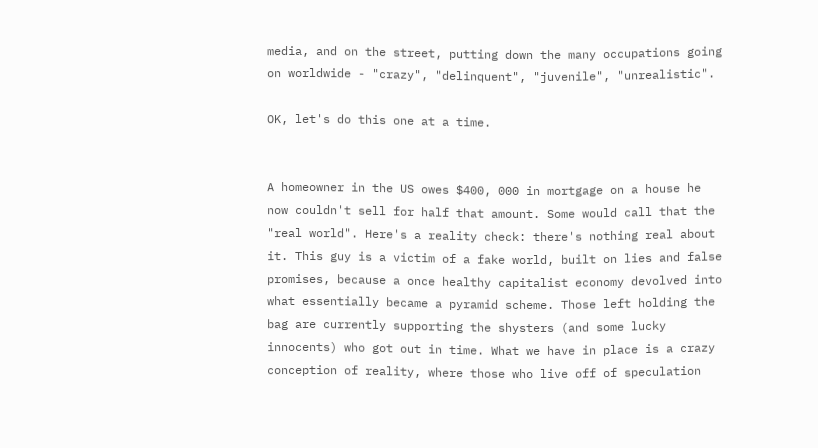media, and on the street, putting down the many occupations going on worldwide - "crazy", "delinquent", "juvenile", "unrealistic".

OK, let's do this one at a time.


A homeowner in the US owes $400, 000 in mortgage on a house he now couldn't sell for half that amount. Some would call that the "real world". Here's a reality check: there's nothing real about it. This guy is a victim of a fake world, built on lies and false promises, because a once healthy capitalist economy devolved into what essentially became a pyramid scheme. Those left holding the bag are currently supporting the shysters (and some lucky innocents) who got out in time. What we have in place is a crazy conception of reality, where those who live off of speculation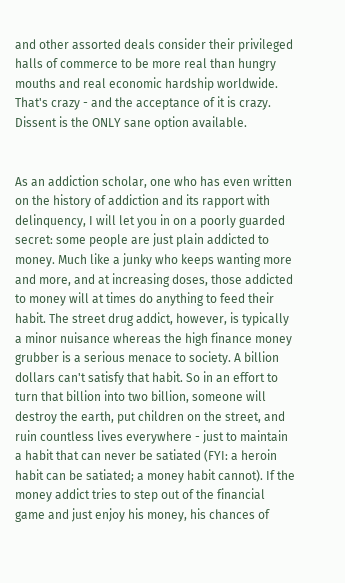and other assorted deals consider their privileged halls of commerce to be more real than hungry mouths and real economic hardship worldwide. That's crazy - and the acceptance of it is crazy. Dissent is the ONLY sane option available.


As an addiction scholar, one who has even written on the history of addiction and its rapport with delinquency, I will let you in on a poorly guarded secret: some people are just plain addicted to money. Much like a junky who keeps wanting more and more, and at increasing doses, those addicted to money will at times do anything to feed their habit. The street drug addict, however, is typically a minor nuisance whereas the high finance money grubber is a serious menace to society. A billion dollars can't satisfy that habit. So in an effort to turn that billion into two billion, someone will destroy the earth, put children on the street, and ruin countless lives everywhere - just to maintain a habit that can never be satiated (FYI: a heroin habit can be satiated; a money habit cannot). If the money addict tries to step out of the financial game and just enjoy his money, his chances of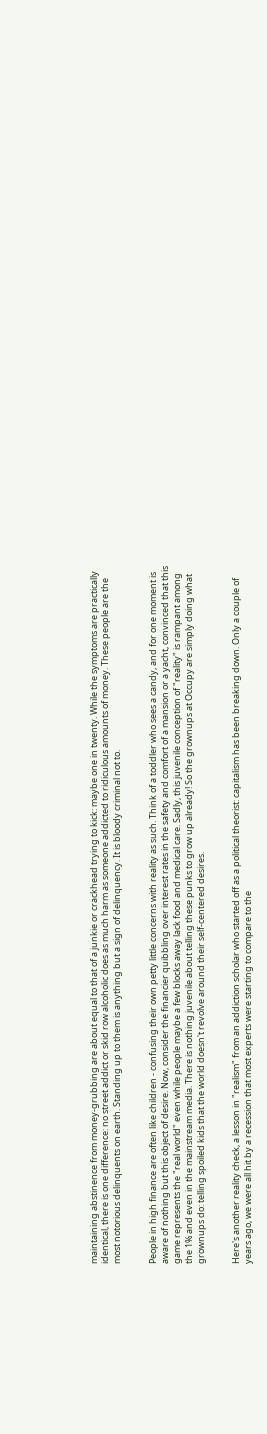maintaining abstinence from money-grubbing are about equal to that of a junkie or crackhead trying to kick: maybe one in twenty. While the symptoms are practically identical, there is one difference: no street addict or skid row alcoholic does as much harm as someone addicted to ridiculous amounts of money. These people are the most notorious delinquents on earth. Standing up to them is anything but a sign of delinquency. It is bloody criminal not to.


People in high finance are often like children - confusing their own petty little concerns with reality as such. Think of a toddler who sees a candy, and for one moment is aware of nothing but this object of desire. Now, consider the financier quibbling over interest rates in the safety and comfort of a mansion or a yacht, convinced that this game represents the "real world" even while people maybe a few blocks away lack food and medical care. Sadly, this juvenile conception of "reality" is rampant among the 1% and even in the mainstream media. There is nothing juvenile about telling these punks to grow up already! So the grownups at Occupy are simply doing what grownups do: telling spoiled kids that the world doesn't revolve around their self-centered desires.


Here's another reality check, a lesson in "realism" from an addiction scholar who started off as a political theorist: capitalism has been breaking down. Only a couple of years ago, we were all hit by a recession that most experts were starting to compare to the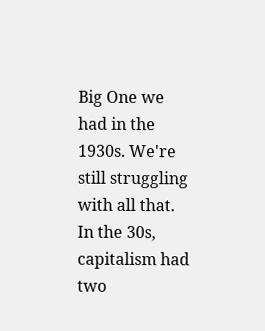Big One we had in the 1930s. We're still struggling with all that. In the 30s, capitalism had two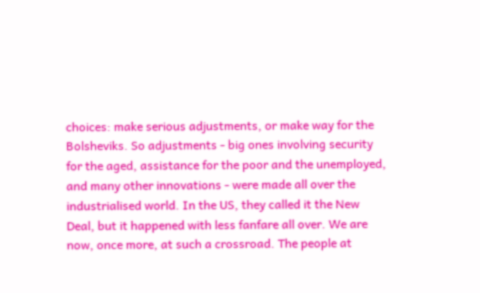choices: make serious adjustments, or make way for the Bolsheviks. So adjustments - big ones involving security for the aged, assistance for the poor and the unemployed, and many other innovations - were made all over the industrialised world. In the US, they called it the New Deal, but it happened with less fanfare all over. We are now, once more, at such a crossroad. The people at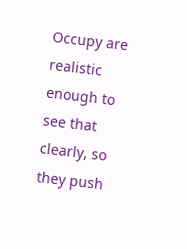Occupy are realistic enough to see that clearly, so they push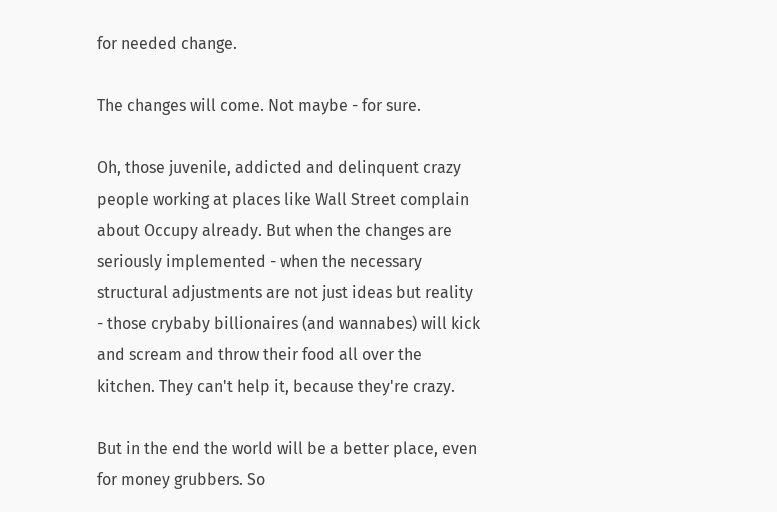for needed change.

The changes will come. Not maybe - for sure.

Oh, those juvenile, addicted and delinquent crazy people working at places like Wall Street complain about Occupy already. But when the changes are seriously implemented - when the necessary structural adjustments are not just ideas but reality - those crybaby billionaires (and wannabes) will kick and scream and throw their food all over the kitchen. They can't help it, because they're crazy.

But in the end the world will be a better place, even for money grubbers. So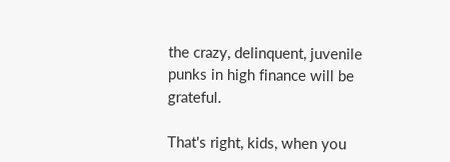the crazy, delinquent, juvenile punks in high finance will be grateful.

That's right, kids, when you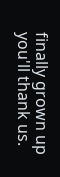finally grown up you'll thank us.